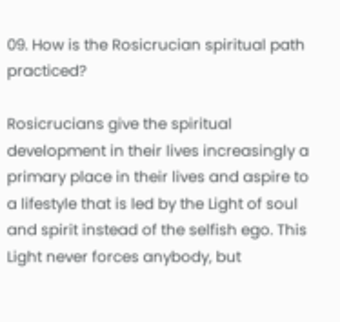09. How is the Rosicrucian spiritual path practiced?

Rosicrucians give the spiritual development in their lives increasingly a primary place in their lives and aspire to a lifestyle that is led by the Light of soul and spirit instead of the selfish ego. This Light never forces anybody, but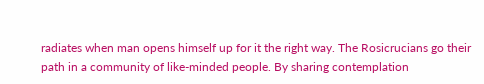radiates when man opens himself up for it the right way. The Rosicrucians go their path in a community of like-minded people. By sharing contemplation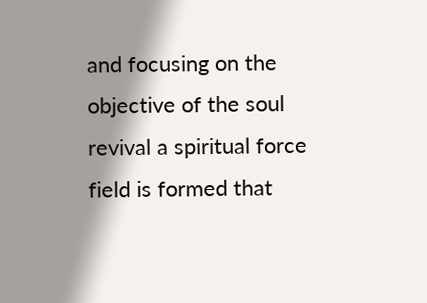and focusing on the objective of the soul revival a spiritual force field is formed that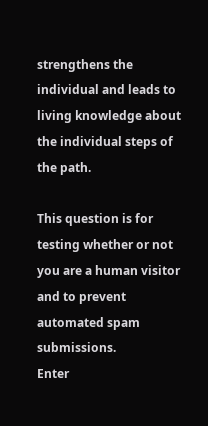strengthens the individual and leads to living knowledge about the individual steps of the path.

This question is for testing whether or not you are a human visitor and to prevent automated spam submissions.
Enter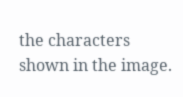the characters shown in the image.